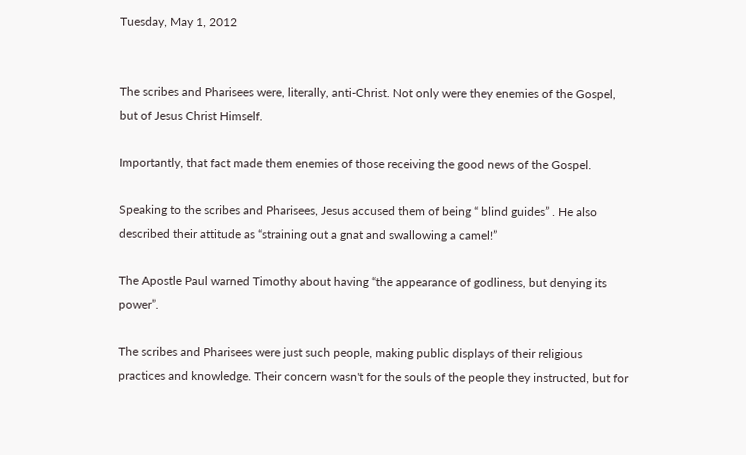Tuesday, May 1, 2012


The scribes and Pharisees were, literally, anti-Christ. Not only were they enemies of the Gospel, but of Jesus Christ Himself.

Importantly, that fact made them enemies of those receiving the good news of the Gospel.

Speaking to the scribes and Pharisees, Jesus accused them of being “ blind guides” . He also described their attitude as “straining out a gnat and swallowing a camel!”

The Apostle Paul warned Timothy about having “the appearance of godliness, but denying its power”.

The scribes and Pharisees were just such people, making public displays of their religious practices and knowledge. Their concern wasn't for the souls of the people they instructed, but for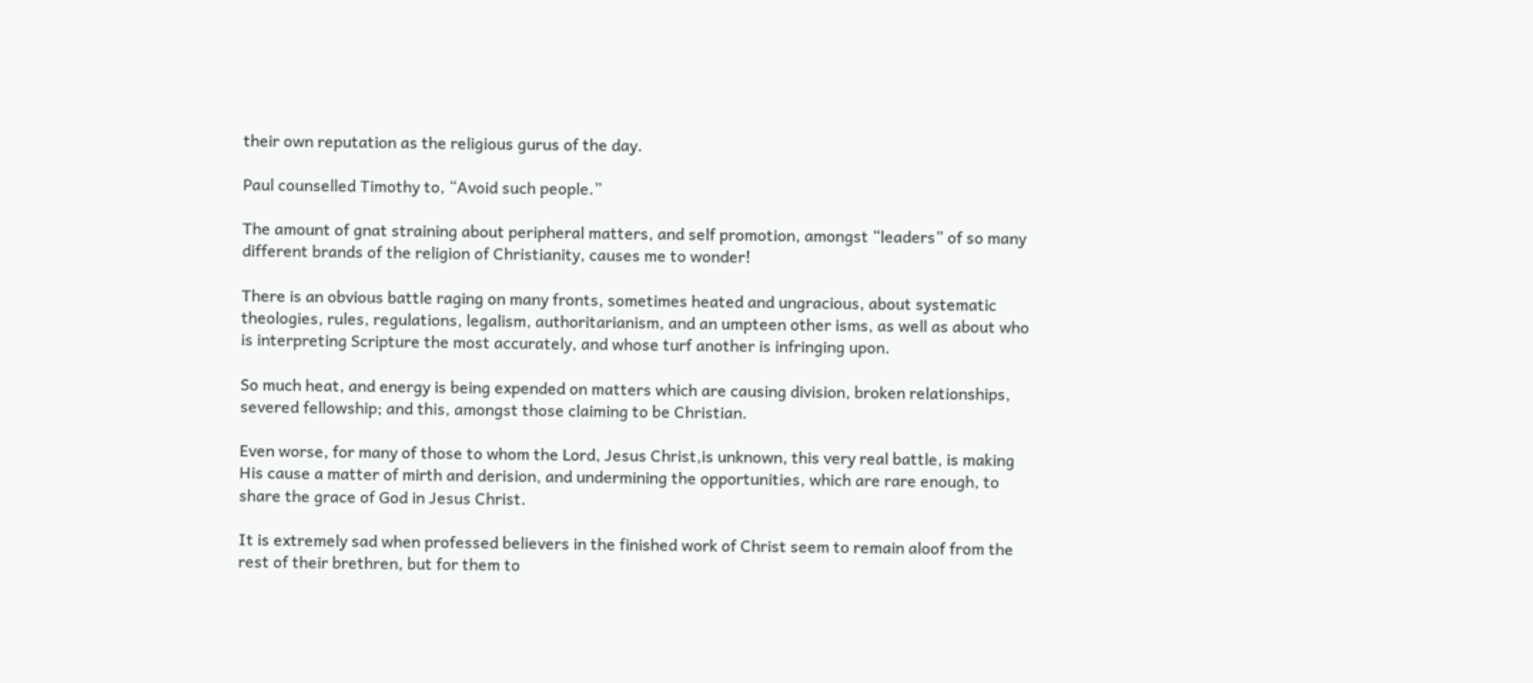their own reputation as the religious gurus of the day.

Paul counselled Timothy to, “Avoid such people.”

The amount of gnat straining about peripheral matters, and self promotion, amongst “leaders” of so many different brands of the religion of Christianity, causes me to wonder!

There is an obvious battle raging on many fronts, sometimes heated and ungracious, about systematic theologies, rules, regulations, legalism, authoritarianism, and an umpteen other isms, as well as about who is interpreting Scripture the most accurately, and whose turf another is infringing upon.

So much heat, and energy is being expended on matters which are causing division, broken relationships, severed fellowship; and this, amongst those claiming to be Christian.

Even worse, for many of those to whom the Lord, Jesus Christ,is unknown, this very real battle, is making His cause a matter of mirth and derision, and undermining the opportunities, which are rare enough, to share the grace of God in Jesus Christ.

It is extremely sad when professed believers in the finished work of Christ seem to remain aloof from the rest of their brethren, but for them to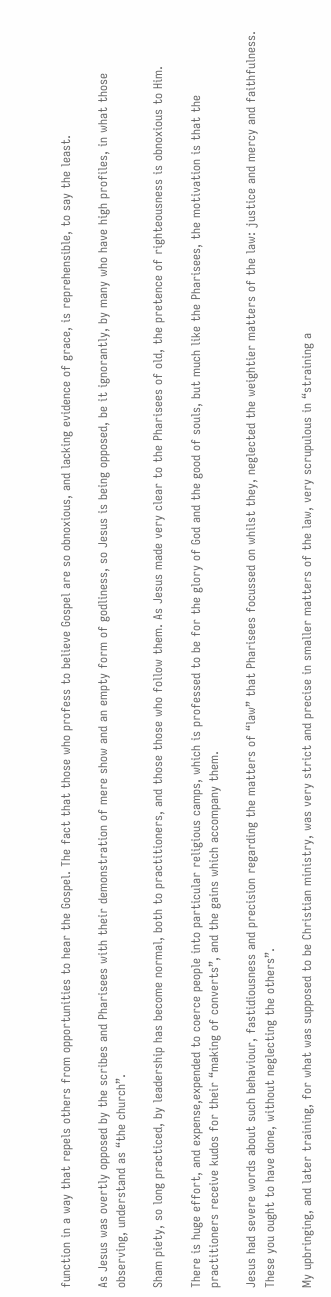function in a way that repels others from opportunities to hear the Gospel. The fact that those who profess to believe Gospel are so obnoxious, and lacking evidence of grace, is reprehensible, to say the least.

As Jesus was overtly opposed by the scribes and Pharisees with their demonstration of mere show and an empty form of godliness, so Jesus is being opposed, be it ignorantly, by many who have high profiles, in what those observing, understand as “the church”.

Sham piety, so long practiced, by leadership has become normal, both to practitioners, and those those who follow them. As Jesus made very clear to the Pharisees of old, the pretence of righteousness is obnoxious to Him.

There is huge effort, and expense,expended to coerce people into particular religious camps, which is professed to be for the glory of God and the good of souls, but much like the Pharisees, the motivation is that the practitioners receive kudos for their “making of converts”, and the gains which accompany them.

Jesus had severe words about such behaviour, fastidiousness and precision regarding the matters of “law” that Pharisees focussed on whilst they, neglected the weightier matters of the law: justice and mercy and faithfulness. These you ought to have done, without neglecting the others”.

My upbringing, and later training, for what was supposed to be Christian ministry, was very strict and precise in smaller matters of the law, very scrupulous in “straining a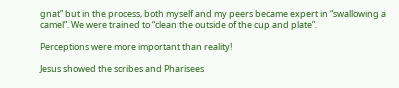gnat” but in the process, both myself and my peers became expert in “swallowing a camel”. We were trained to “clean the outside of the cup and plate”.

Perceptions were more important than reality!

Jesus showed the scribes and Pharisees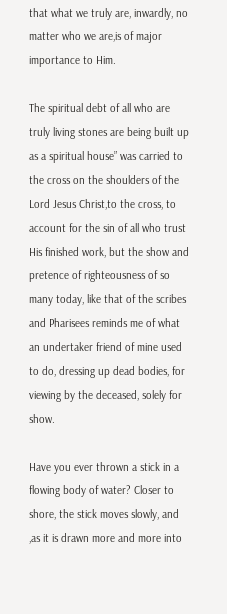that what we truly are, inwardly, no matter who we are,is of major importance to Him.

The spiritual debt of all who are truly living stones are being built up as a spiritual house” was carried to the cross on the shoulders of the Lord Jesus Christ,to the cross, to account for the sin of all who trust His finished work, but the show and pretence of righteousness of so many today, like that of the scribes and Pharisees reminds me of what an undertaker friend of mine used to do, dressing up dead bodies, for viewing by the deceased, solely for show.

Have you ever thrown a stick in a flowing body of water? Closer to shore, the stick moves slowly, and ,as it is drawn more and more into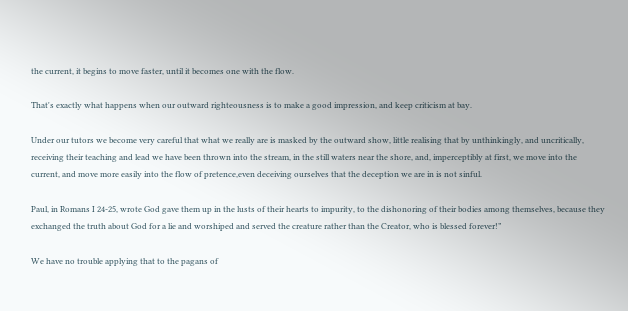the current, it begins to move faster, until it becomes one with the flow.

That's exactly what happens when our outward righteousness is to make a good impression, and keep criticism at bay.

Under our tutors we become very careful that what we really are is masked by the outward show, little realising that by unthinkingly, and uncritically, receiving their teaching and lead we have been thrown into the stream, in the still waters near the shore, and, imperceptibly at first, we move into the current, and move more easily into the flow of pretence,even deceiving ourselves that the deception we are in is not sinful.

Paul, in Romans I 24-25, wrote God gave them up in the lusts of their hearts to impurity, to the dishonoring of their bodies among themselves, because they exchanged the truth about God for a lie and worshiped and served the creature rather than the Creator, who is blessed forever!”

We have no trouble applying that to the pagans of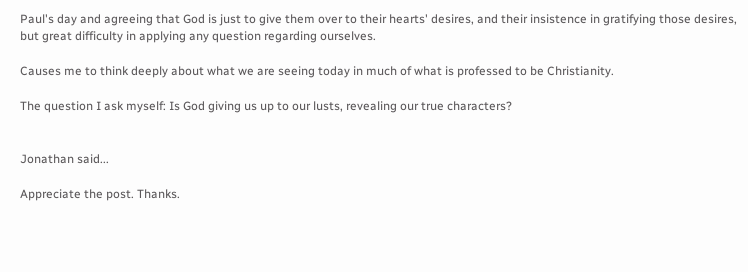Paul's day and agreeing that God is just to give them over to their hearts' desires, and their insistence in gratifying those desires, but great difficulty in applying any question regarding ourselves.

Causes me to think deeply about what we are seeing today in much of what is professed to be Christianity.

The question I ask myself: Is God giving us up to our lusts, revealing our true characters?


Jonathan said...

Appreciate the post. Thanks.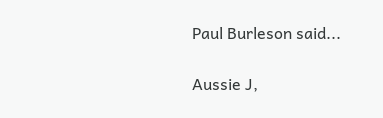Paul Burleson said...

Aussie J,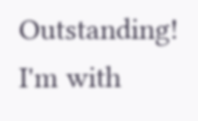Outstanding! I'm with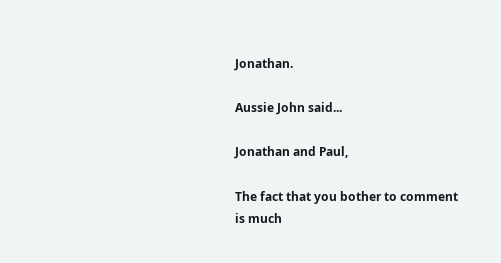Jonathan.

Aussie John said...

Jonathan and Paul,

The fact that you bother to comment is much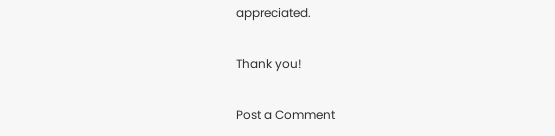appreciated.

Thank you!

Post a Comment